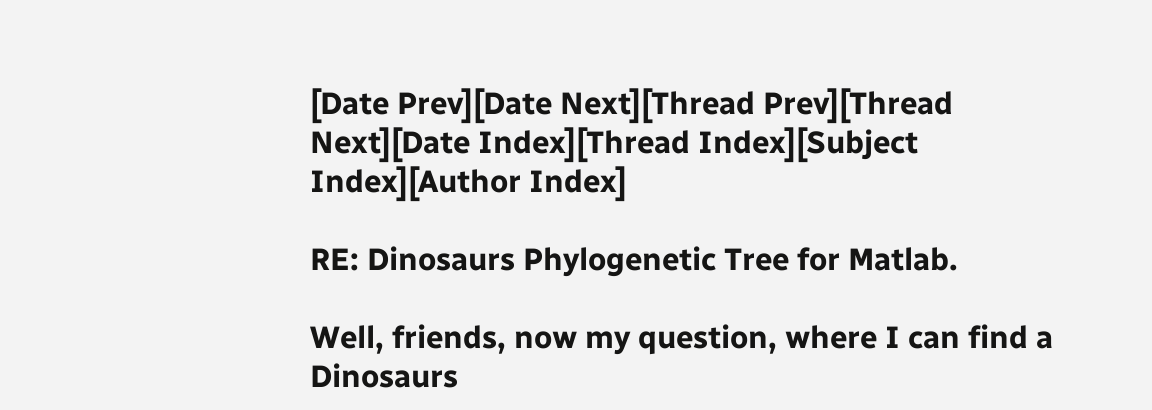[Date Prev][Date Next][Thread Prev][Thread Next][Date Index][Thread Index][Subject Index][Author Index]

RE: Dinosaurs Phylogenetic Tree for Matlab.

Well, friends, now my question, where I can find a Dinosaurs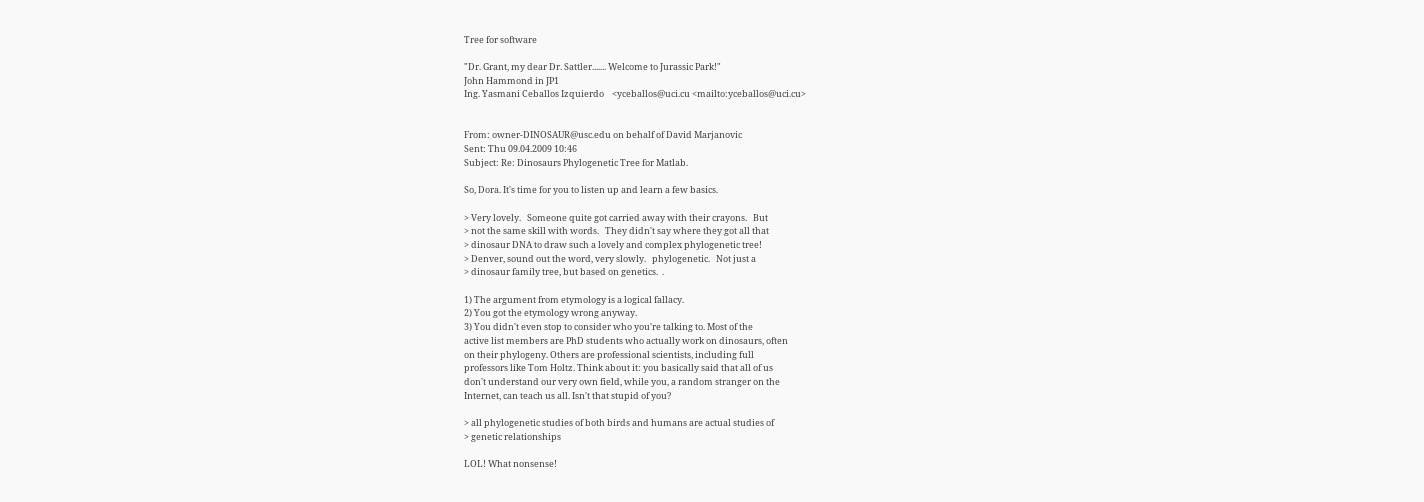Tree for software

"Dr. Grant, my dear Dr. Sattler....... Welcome to Jurassic Park!"
John Hammond in JP1
Ing. Yasmani Ceballos Izquierdo    <yceballos@uci.cu <mailto:yceballos@uci.cu>


From: owner-DINOSAUR@usc.edu on behalf of David Marjanovic
Sent: Thu 09.04.2009 10:46
Subject: Re: Dinosaurs Phylogenetic Tree for Matlab.

So, Dora. It's time for you to listen up and learn a few basics.

> Very lovely.   Someone quite got carried away with their crayons.   But
> not the same skill with words.   They didn't say where they got all that
> dinosaur DNA to draw such a lovely and complex phylogenetic tree!
> Denver, sound out the word, very slowly.   phylogenetic.   Not just a
> dinosaur family tree, but based on genetics.  .

1) The argument from etymology is a logical fallacy.
2) You got the etymology wrong anyway.
3) You didn't even stop to consider who you're talking to. Most of the
active list members are PhD students who actually work on dinosaurs, often
on their phylogeny. Others are professional scientists, including full
professors like Tom Holtz. Think about it: you basically said that all of us
don't understand our very own field, while you, a random stranger on the
Internet, can teach us all. Isn't that stupid of you?

> all phylogenetic studies of both birds and humans are actual studies of
> genetic relationships

LOL! What nonsense!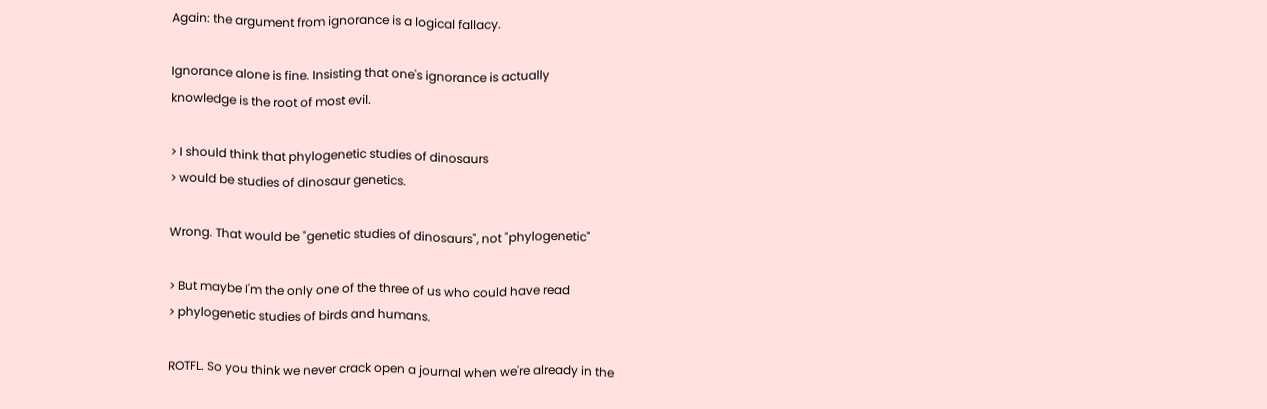Again: the argument from ignorance is a logical fallacy.

Ignorance alone is fine. Insisting that one's ignorance is actually
knowledge is the root of most evil.

> I should think that phylogenetic studies of dinosaurs
> would be studies of dinosaur genetics.

Wrong. That would be "genetic studies of dinosaurs", not "phylogenetic"

> But maybe I'm the only one of the three of us who could have read
> phylogenetic studies of birds and humans.

ROTFL. So you think we never crack open a journal when we're already in the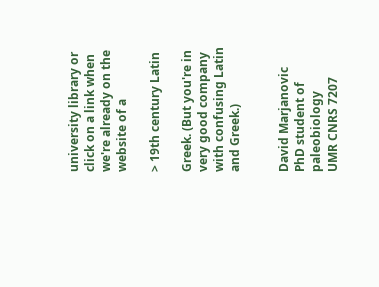university library or click on a link when we're already on the website of a

> 19th century Latin

Greek. (But you're in very good company with confusing Latin and Greek.)


David Marjanovic
PhD student of paleobiology
UMR CNRS 7207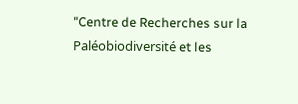"Centre de Recherches sur la
Paléobiodiversité et les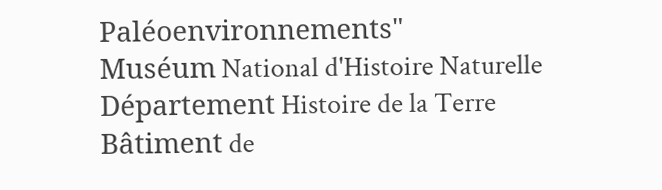Paléoenvironnements"
Muséum National d'Histoire Naturelle
Département Histoire de la Terre
Bâtiment de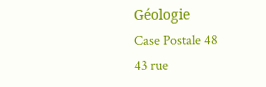Géologie
Case Postale 48
43 rue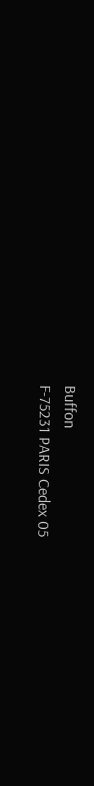Buffon
F-75231 PARIS Cedex 05